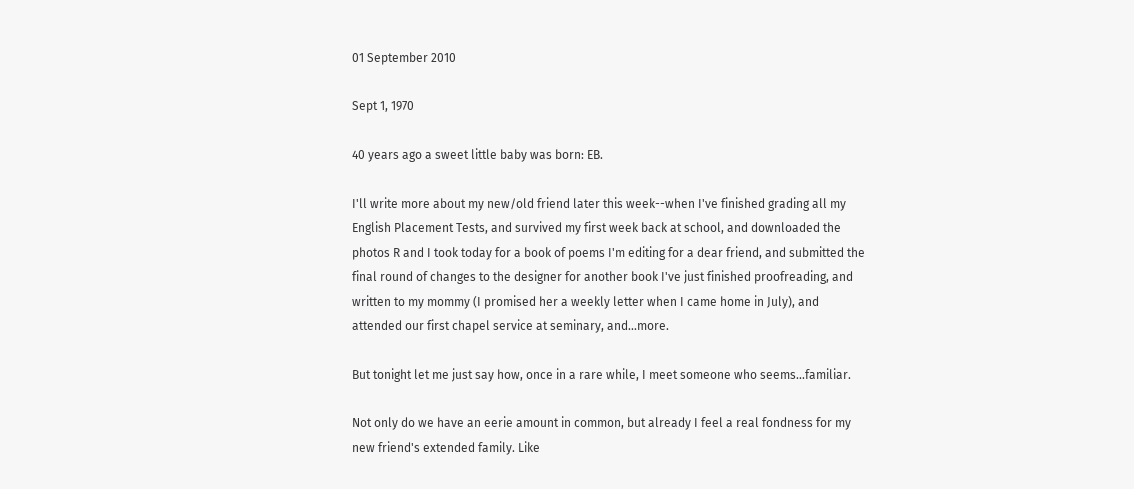01 September 2010

Sept 1, 1970

40 years ago a sweet little baby was born: EB.

I'll write more about my new/old friend later this week--when I've finished grading all my English Placement Tests, and survived my first week back at school, and downloaded the photos R and I took today for a book of poems I'm editing for a dear friend, and submitted the final round of changes to the designer for another book I've just finished proofreading, and written to my mommy (I promised her a weekly letter when I came home in July), and attended our first chapel service at seminary, and...more.

But tonight let me just say how, once in a rare while, I meet someone who seems...familiar.

Not only do we have an eerie amount in common, but already I feel a real fondness for my new friend's extended family. Like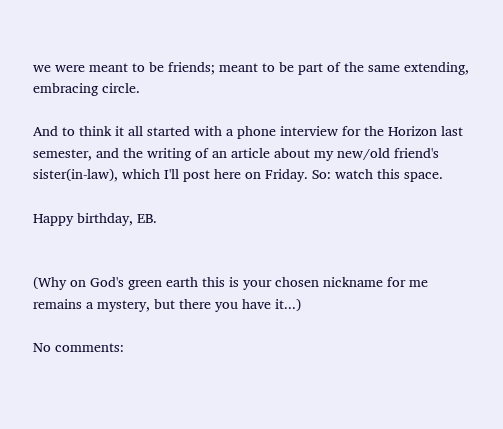we were meant to be friends; meant to be part of the same extending, embracing circle.

And to think it all started with a phone interview for the Horizon last semester, and the writing of an article about my new/old friend's sister(in-law), which I'll post here on Friday. So: watch this space.

Happy birthday, EB.


(Why on God's green earth this is your chosen nickname for me remains a mystery, but there you have it...)

No comments: